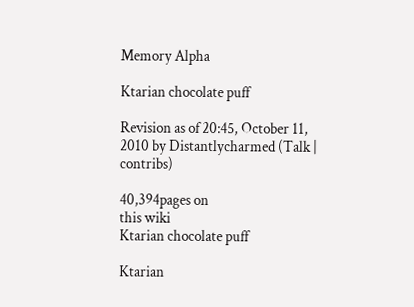Memory Alpha

Ktarian chocolate puff

Revision as of 20:45, October 11, 2010 by Distantlycharmed (Talk | contribs)

40,394pages on
this wiki
Ktarian chocolate puff

Ktarian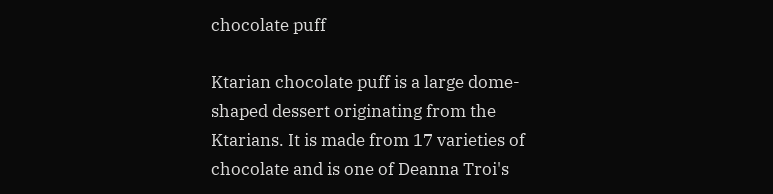chocolate puff

Ktarian chocolate puff is a large dome-shaped dessert originating from the Ktarians. It is made from 17 varieties of chocolate and is one of Deanna Troi's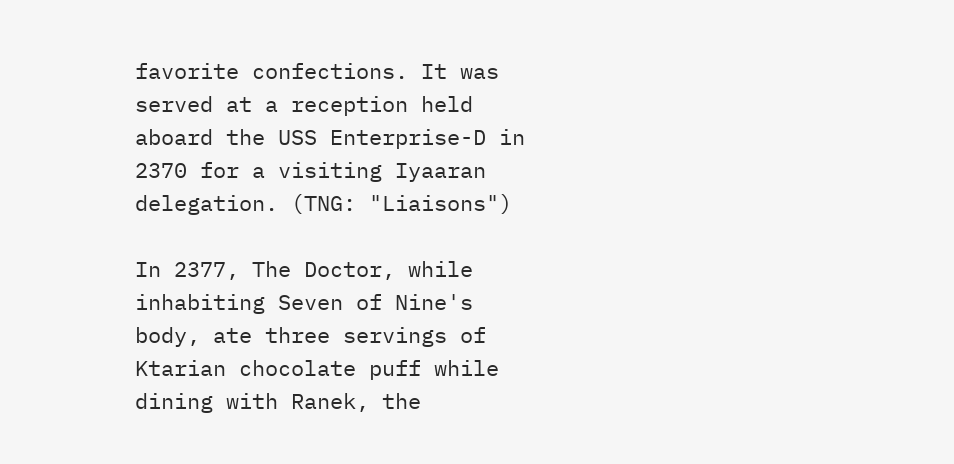favorite confections. It was served at a reception held aboard the USS Enterprise-D in 2370 for a visiting Iyaaran delegation. (TNG: "Liaisons")

In 2377, The Doctor, while inhabiting Seven of Nine's body, ate three servings of Ktarian chocolate puff while dining with Ranek, the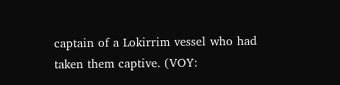captain of a Lokirrim vessel who had taken them captive. (VOY: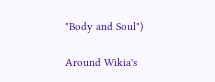"Body and Soul")

Around Wikia's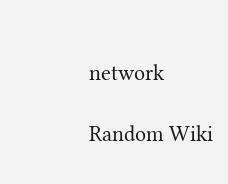network

Random Wiki